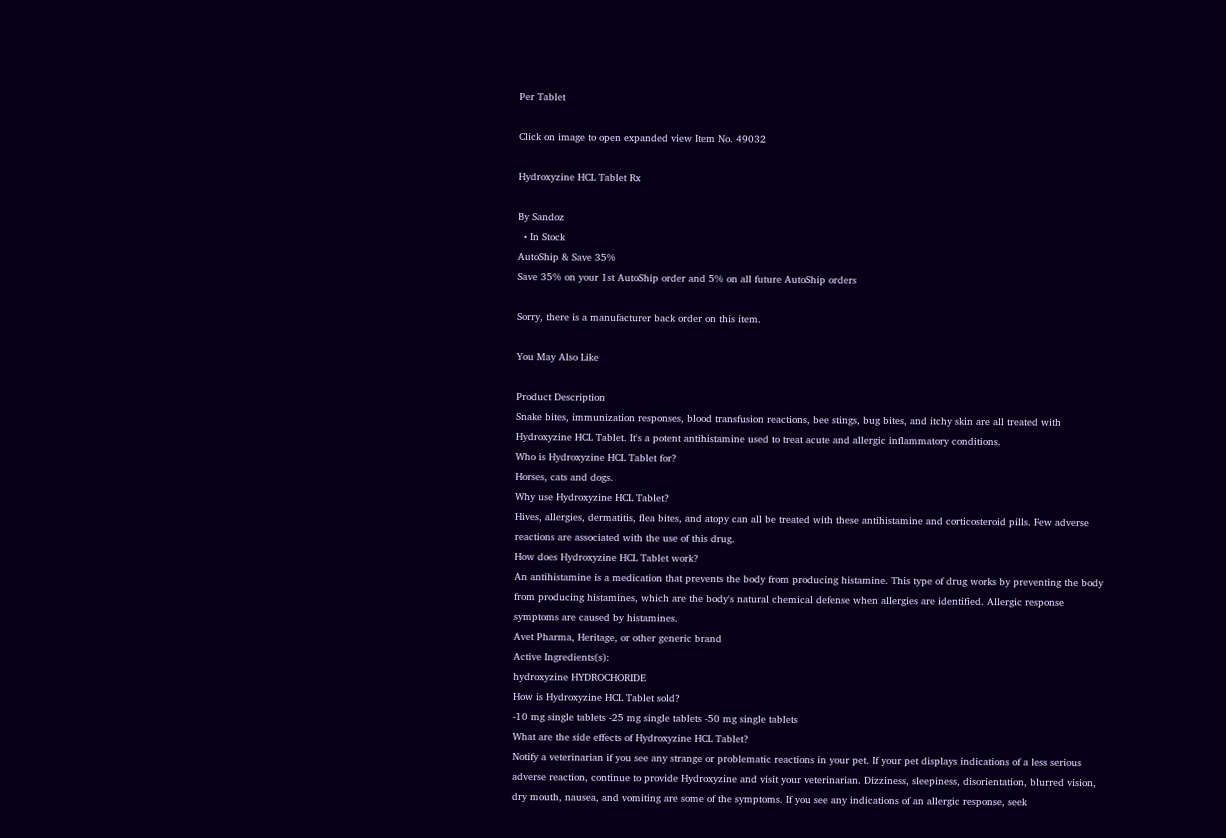Per Tablet

Click on image to open expanded view Item No. 49032

Hydroxyzine HCL Tablet Rx

By Sandoz
  • In Stock
AutoShip & Save 35%
Save 35% on your 1st AutoShip order and 5% on all future AutoShip orders

Sorry, there is a manufacturer back order on this item.

You May Also Like

Product Description
Snake bites, immunization responses, blood transfusion reactions, bee stings, bug bites, and itchy skin are all treated with Hydroxyzine HCL Tablet. It's a potent antihistamine used to treat acute and allergic inflammatory conditions.
Who is Hydroxyzine HCL Tablet for?
Horses, cats and dogs.
Why use Hydroxyzine HCL Tablet?
Hives, allergies, dermatitis, flea bites, and atopy can all be treated with these antihistamine and corticosteroid pills. Few adverse reactions are associated with the use of this drug.
How does Hydroxyzine HCL Tablet work?
An antihistamine is a medication that prevents the body from producing histamine. This type of drug works by preventing the body from producing histamines, which are the body's natural chemical defense when allergies are identified. Allergic response symptoms are caused by histamines.
Avet Pharma, Heritage, or other generic brand
Active Ingredients(s):
hydroxyzine HYDROCHORIDE
How is Hydroxyzine HCL Tablet sold?
-10 mg single tablets -25 mg single tablets -50 mg single tablets
What are the side effects of Hydroxyzine HCL Tablet?
Notify a veterinarian if you see any strange or problematic reactions in your pet. If your pet displays indications of a less serious adverse reaction, continue to provide Hydroxyzine and visit your veterinarian. Dizziness, sleepiness, disorientation, blurred vision, dry mouth, nausea, and vomiting are some of the symptoms. If you see any indications of an allergic response, seek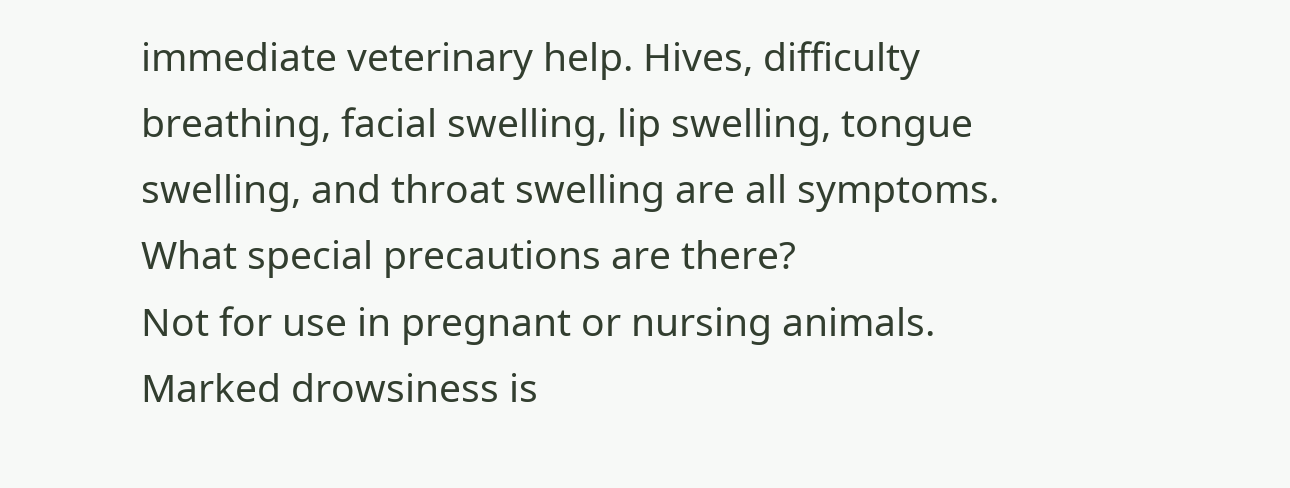immediate veterinary help. Hives, difficulty breathing, facial swelling, lip swelling, tongue swelling, and throat swelling are all symptoms.
What special precautions are there?
Not for use in pregnant or nursing animals. Marked drowsiness is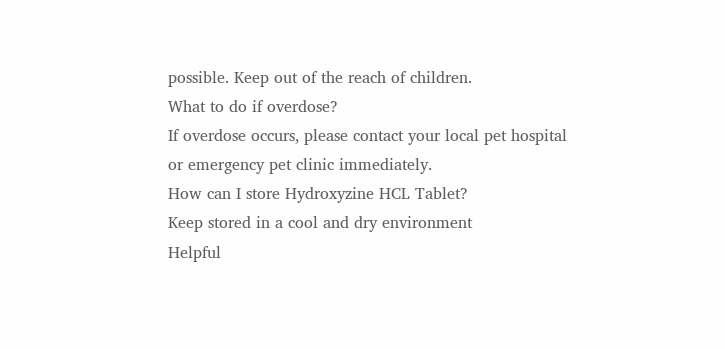possible. Keep out of the reach of children.
What to do if overdose?
If overdose occurs, please contact your local pet hospital or emergency pet clinic immediately.
How can I store Hydroxyzine HCL Tablet?
Keep stored in a cool and dry environment
Helpful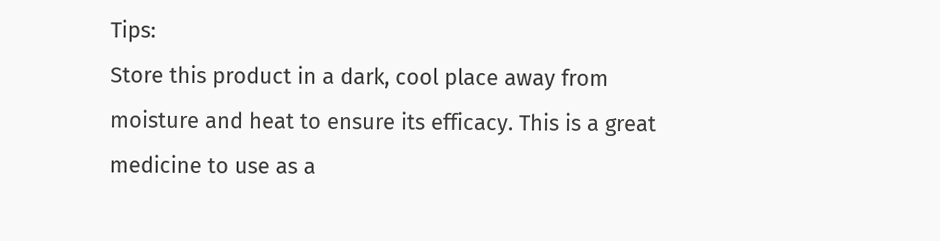Tips:
Store this product in a dark, cool place away from moisture and heat to ensure its efficacy. This is a great medicine to use as a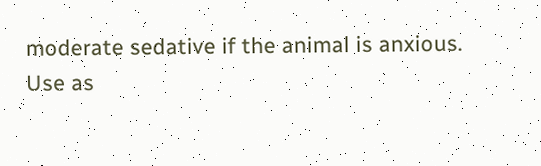moderate sedative if the animal is anxious.
Use as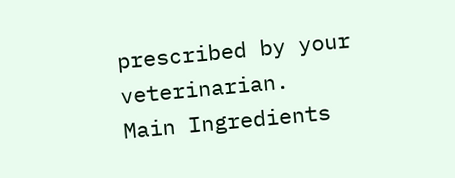prescribed by your veterinarian.
Main Ingredients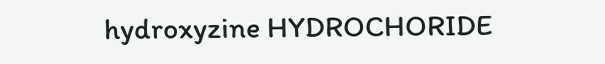hydroxyzine HYDROCHORIDE